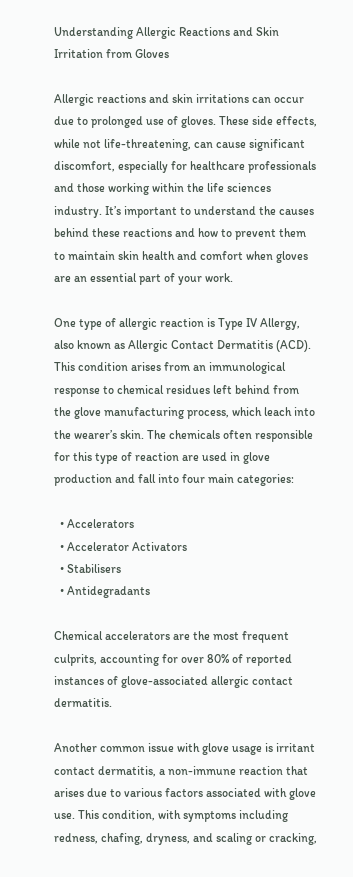Understanding Allergic Reactions and Skin Irritation from Gloves

Allergic reactions and skin irritations can occur due to prolonged use of gloves. These side effects, while not life-threatening, can cause significant discomfort, especially for healthcare professionals and those working within the life sciences industry. It’s important to understand the causes behind these reactions and how to prevent them to maintain skin health and comfort when gloves are an essential part of your work.

One type of allergic reaction is Type IV Allergy, also known as Allergic Contact Dermatitis (ACD). This condition arises from an immunological response to chemical residues left behind from the glove manufacturing process, which leach into the wearer’s skin. The chemicals often responsible for this type of reaction are used in glove production and fall into four main categories:

  • Accelerators
  • Accelerator Activators
  • Stabilisers
  • Antidegradants

Chemical accelerators are the most frequent culprits, accounting for over 80% of reported instances of glove-associated allergic contact dermatitis.

Another common issue with glove usage is irritant contact dermatitis, a non-immune reaction that arises due to various factors associated with glove use. This condition, with symptoms including redness, chafing, dryness, and scaling or cracking,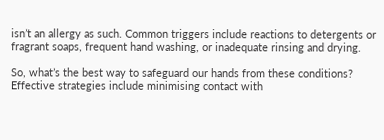isn’t an allergy as such. Common triggers include reactions to detergents or fragrant soaps, frequent hand washing, or inadequate rinsing and drying.

So, what’s the best way to safeguard our hands from these conditions? Effective strategies include minimising contact with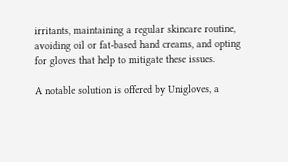irritants, maintaining a regular skincare routine, avoiding oil or fat-based hand creams, and opting for gloves that help to mitigate these issues.

A notable solution is offered by Unigloves, a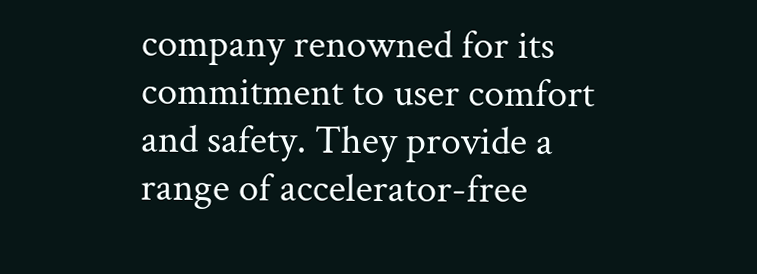company renowned for its commitment to user comfort and safety. They provide a range of accelerator-free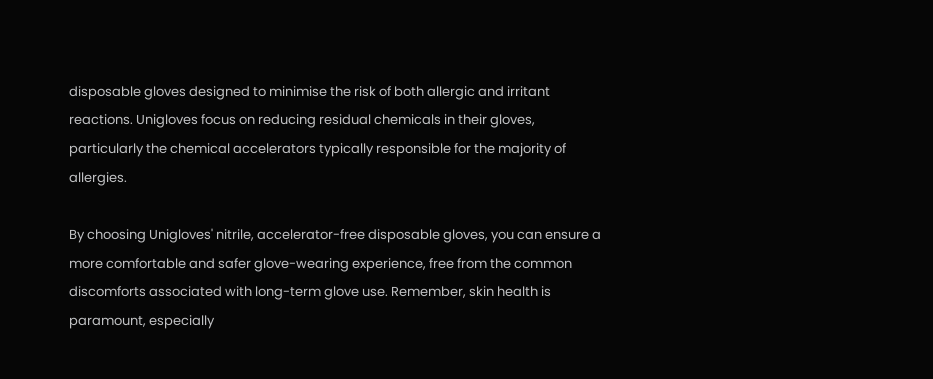disposable gloves designed to minimise the risk of both allergic and irritant reactions. Unigloves focus on reducing residual chemicals in their gloves, particularly the chemical accelerators typically responsible for the majority of allergies.

By choosing Unigloves' nitrile, accelerator-free disposable gloves, you can ensure a more comfortable and safer glove-wearing experience, free from the common discomforts associated with long-term glove use. Remember, skin health is paramount, especially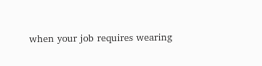when your job requires wearing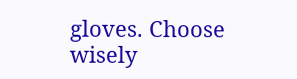gloves. Choose wisely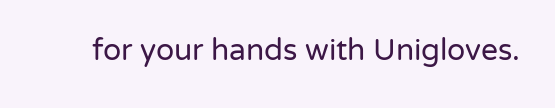for your hands with Unigloves.